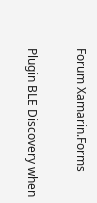Forum Xamarin.Forms

Plugin BLE Discovery when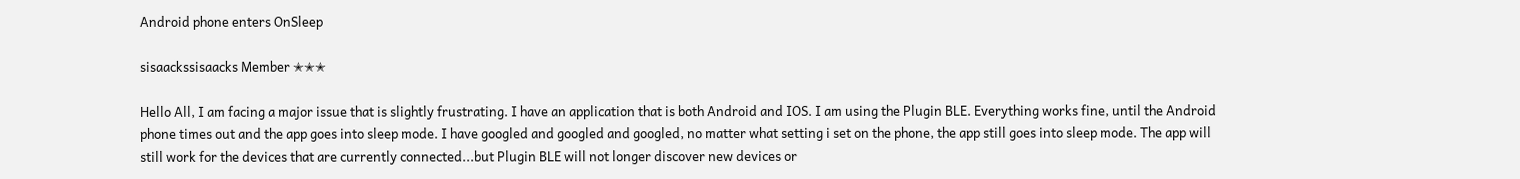Android phone enters OnSleep

sisaackssisaacks Member ✭✭✭

Hello All, I am facing a major issue that is slightly frustrating. I have an application that is both Android and IOS. I am using the Plugin BLE. Everything works fine, until the Android phone times out and the app goes into sleep mode. I have googled and googled and googled, no matter what setting i set on the phone, the app still goes into sleep mode. The app will still work for the devices that are currently connected...but Plugin BLE will not longer discover new devices or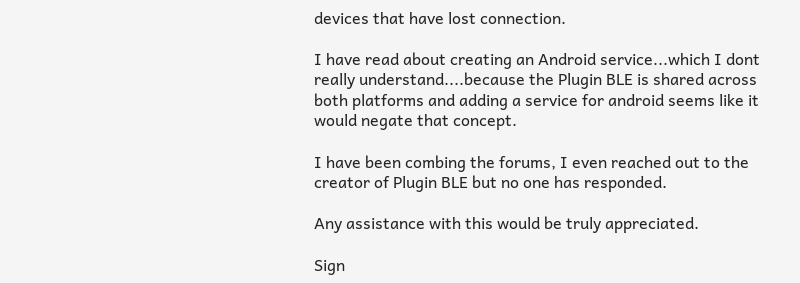devices that have lost connection.

I have read about creating an Android service...which I dont really understand....because the Plugin BLE is shared across both platforms and adding a service for android seems like it would negate that concept.

I have been combing the forums, I even reached out to the creator of Plugin BLE but no one has responded.

Any assistance with this would be truly appreciated.

Sign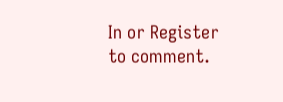In or Register to comment.